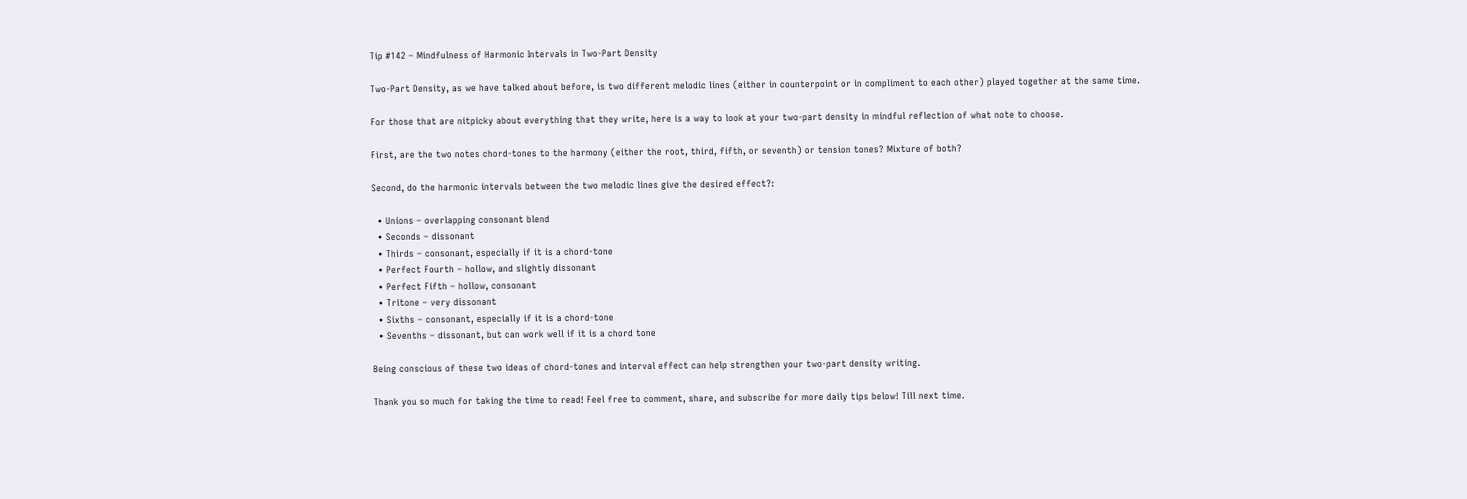Tip #142 – Mindfulness of Harmonic Intervals in Two-Part Density

Two-Part Density, as we have talked about before, is two different melodic lines (either in counterpoint or in compliment to each other) played together at the same time.

For those that are nitpicky about everything that they write, here is a way to look at your two-part density in mindful reflection of what note to choose.

First, are the two notes chord-tones to the harmony (either the root, third, fifth, or seventh) or tension tones? Mixture of both?

Second, do the harmonic intervals between the two melodic lines give the desired effect?:

  • Unions – overlapping consonant blend
  • Seconds – dissonant
  • Thirds – consonant, especially if it is a chord-tone
  • Perfect Fourth – hollow, and slightly dissonant
  • Perfect Fifth – hollow, consonant
  • Tritone – very dissonant
  • Sixths – consonant, especially if it is a chord-tone
  • Sevenths – dissonant, but can work well if it is a chord tone

Being conscious of these two ideas of chord-tones and interval effect can help strengthen your two-part density writing.

Thank you so much for taking the time to read! Feel free to comment, share, and subscribe for more daily tips below! Till next time.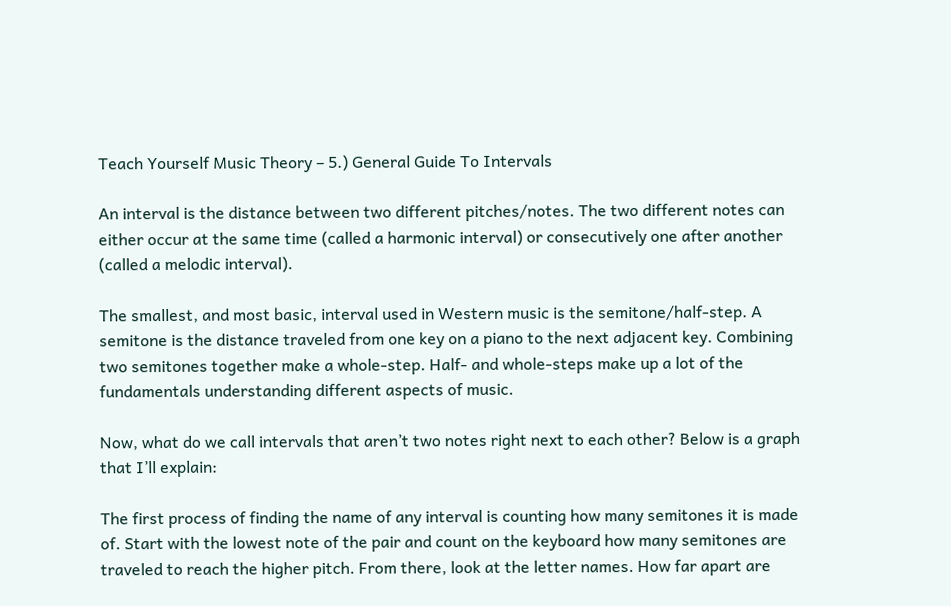Teach Yourself Music Theory – 5.) General Guide To Intervals

An interval is the distance between two different pitches/notes. The two different notes can either occur at the same time (called a harmonic interval) or consecutively one after another (called a melodic interval).

The smallest, and most basic, interval used in Western music is the semitone/half-step. A semitone is the distance traveled from one key on a piano to the next adjacent key. Combining two semitones together make a whole-step. Half- and whole-steps make up a lot of the fundamentals understanding different aspects of music.

Now, what do we call intervals that aren’t two notes right next to each other? Below is a graph that I’ll explain:

The first process of finding the name of any interval is counting how many semitones it is made of. Start with the lowest note of the pair and count on the keyboard how many semitones are traveled to reach the higher pitch. From there, look at the letter names. How far apart are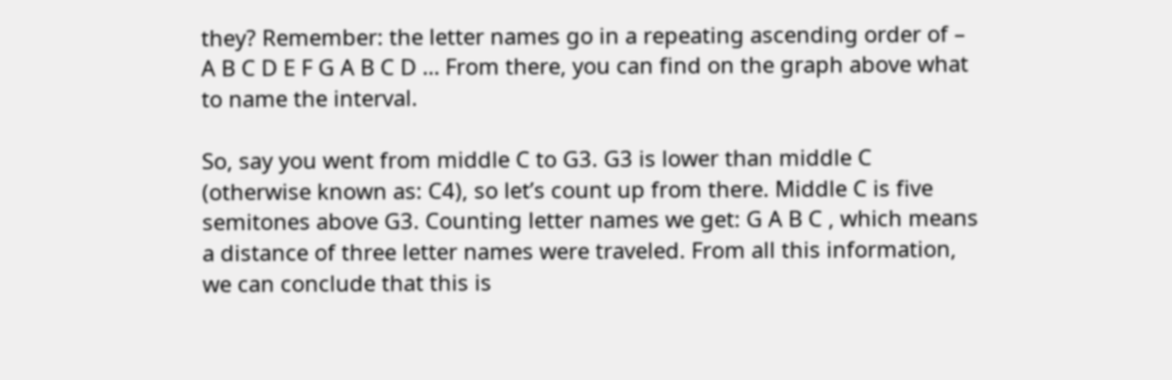they? Remember: the letter names go in a repeating ascending order of – A B C D E F G A B C D … From there, you can find on the graph above what to name the interval.

So, say you went from middle C to G3. G3 is lower than middle C (otherwise known as: C4), so let’s count up from there. Middle C is five semitones above G3. Counting letter names we get: G A B C , which means a distance of three letter names were traveled. From all this information, we can conclude that this is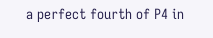a perfect fourth of P4 in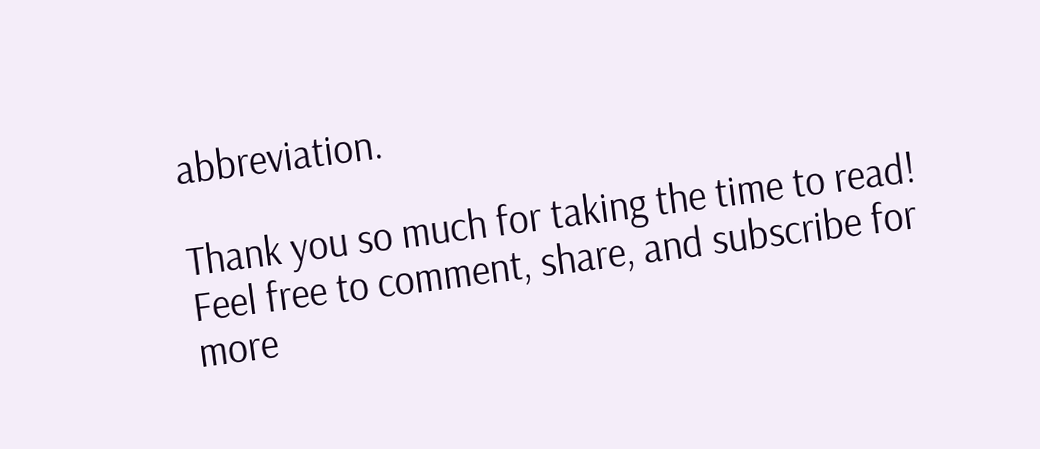abbreviation.

Thank you so much for taking the time to read! Feel free to comment, share, and subscribe for more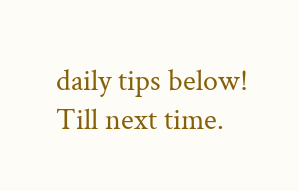daily tips below! Till next time.